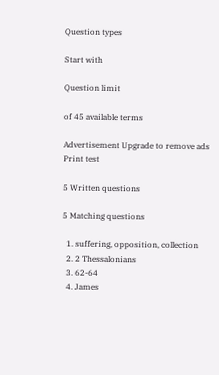Question types

Start with

Question limit

of 45 available terms

Advertisement Upgrade to remove ads
Print test

5 Written questions

5 Matching questions

  1. suffering, opposition, collection
  2. 2 Thessalonians
  3. 62-64
  4. James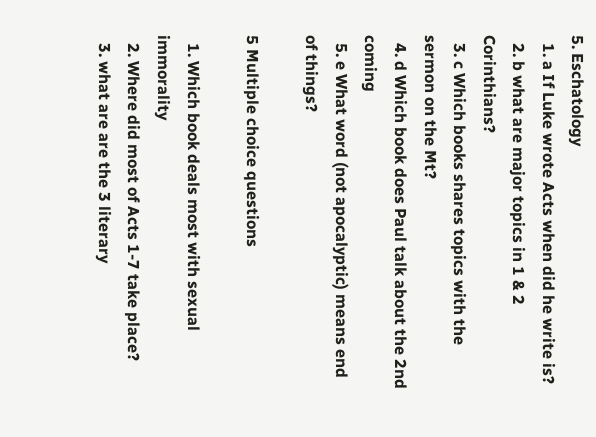5. Eschatology
  1. a If Luke wrote Acts when did he write is?
  2. b what are major topics in 1 & 2 Corinthians?
  3. c Which books shares topics with the sermon on the Mt?
  4. d Which book does Paul talk about the 2nd coming
  5. e What word (not apocalyptic) means end of things?

5 Multiple choice questions

  1. Which book deals most with sexual immorality
  2. Where did most of Acts 1-7 take place?
  3. what are are the 3 literary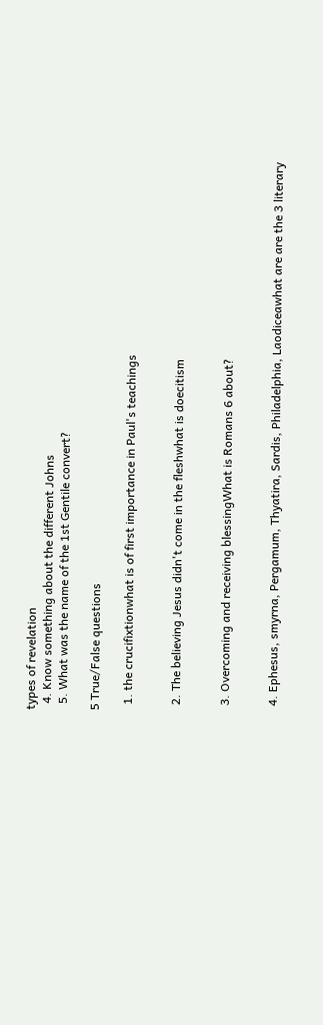types of revelation
  4. Know something about the different Johns
  5. What was the name of the 1st Gentile convert?

5 True/False questions

  1. the crucifixtionwhat is of first importance in Paul's teachings


  2. The believing Jesus didn't come in the fleshwhat is doecitism


  3. Overcoming and receiving blessingWhat is Romans 6 about?


  4. Ephesus, smyrna, Pergamum, Thyatira, Sardis, Philadelphia, Laodiceawhat are are the 3 literary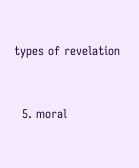types of revelation


  5. moral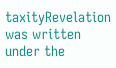taxityRevelation was written under the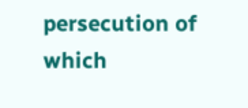persecution of which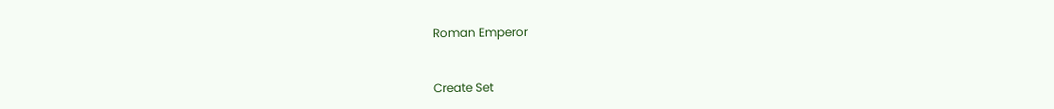Roman Emperor


Create Set